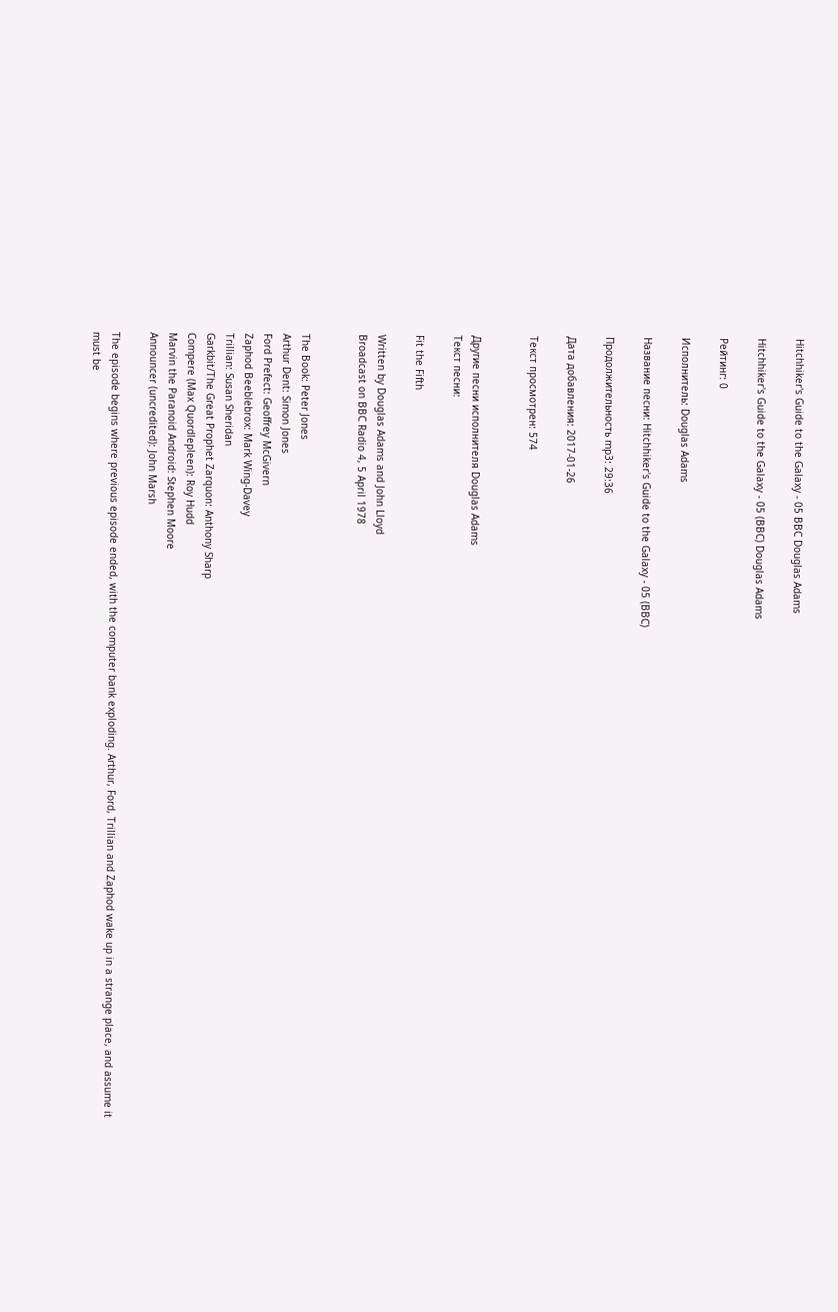Hitchhiker's Guide to the Galaxy - 05 BBC Douglas Adams

Hitchhiker's Guide to the Galaxy - 05 (BBC) Douglas Adams

Рейтинг: 0

Исполнитель: Douglas Adams

Название песни: Hitchhiker's Guide to the Galaxy - 05 (BBC)

Продолжительность mp3: 29:36

Дата добавления: 2017-01-26

Текст просмотрен: 574


Другие песни исполнителя Douglas Adams
Текст песни:

Fit the Fifth

Written by Douglas Adams and John Lloyd
Broadcast on BBC Radio 4, 5 April 1978


The Book: Peter Jones
Arthur Dent: Simon Jones
Ford Prefect: Geoffrey McGivern
Zaphod Beeblebrox: Mark Wing-Davey
Trillian: Susan Sheridan
Garkbit/The Great Prophet Zarquon: Anthony Sharp
Compere (Max Quordlepleen): Roy Hudd
Marvin the Paranoid Android: Stephen Moore
Announcer (uncredited): John Marsh

The episode begins where previous episode ended, with the computer bank exploding. Arthur, Ford, Trillian and Zaphod wake up in a strange place, and assume it must be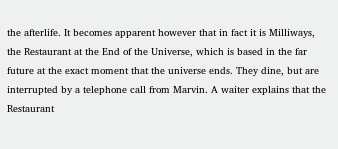the afterlife. It becomes apparent however that in fact it is Milliways, the Restaurant at the End of the Universe, which is based in the far future at the exact moment that the universe ends. They dine, but are interrupted by a telephone call from Marvin. A waiter explains that the Restaurant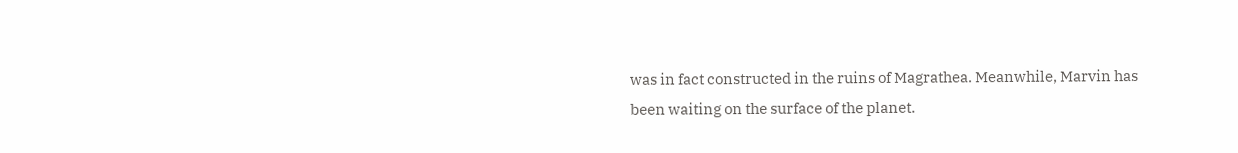was in fact constructed in the ruins of Magrathea. Meanwhile, Marvin has been waiting on the surface of the planet.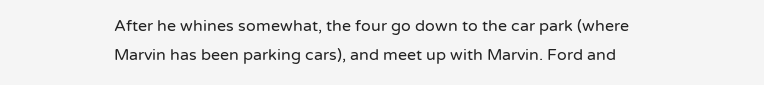After he whines somewhat, the four go down to the car park (where Marvin has been parking cars), and meet up with Marvin. Ford and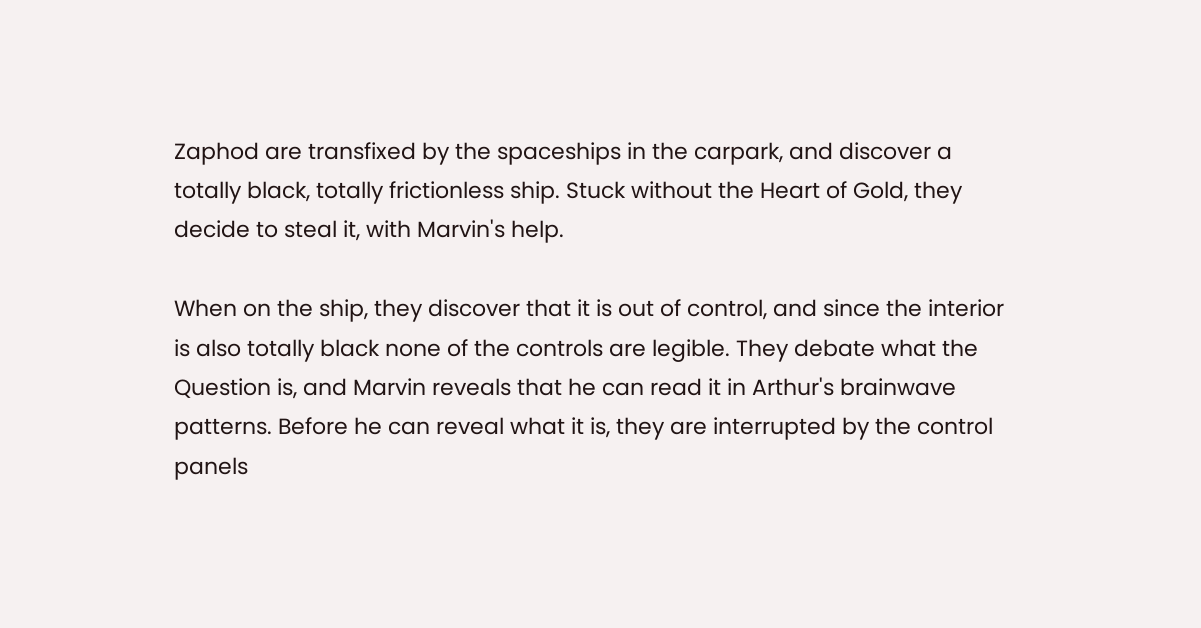Zaphod are transfixed by the spaceships in the carpark, and discover a totally black, totally frictionless ship. Stuck without the Heart of Gold, they decide to steal it, with Marvin's help.

When on the ship, they discover that it is out of control, and since the interior is also totally black none of the controls are legible. They debate what the Question is, and Marvin reveals that he can read it in Arthur's brainwave patterns. Before he can reveal what it is, they are interrupted by the control panels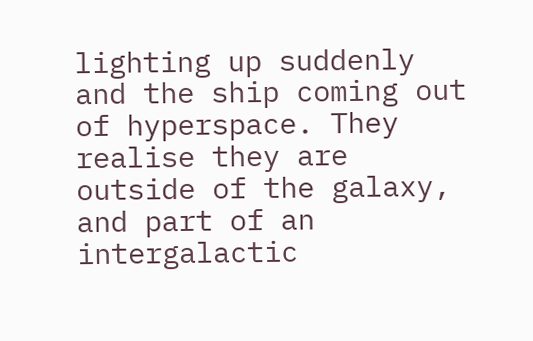lighting up suddenly and the ship coming out of hyperspace. They realise they are outside of the galaxy, and part of an intergalactic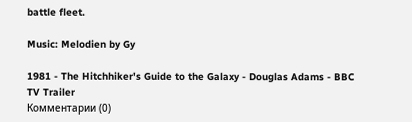battle fleet.

Music: Melodien by Gy

1981 - The Hitchhiker's Guide to the Galaxy - Douglas Adams - BBC TV Trailer
Комментарии (0)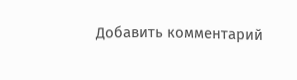Добавить комментарий